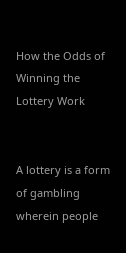How the Odds of Winning the Lottery Work


A lottery is a form of gambling wherein people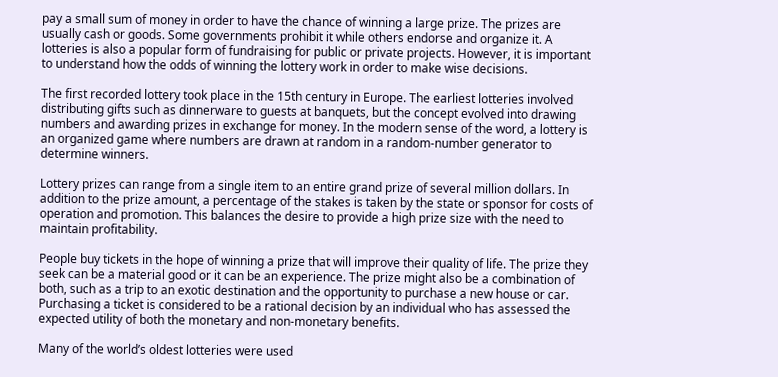pay a small sum of money in order to have the chance of winning a large prize. The prizes are usually cash or goods. Some governments prohibit it while others endorse and organize it. A lotteries is also a popular form of fundraising for public or private projects. However, it is important to understand how the odds of winning the lottery work in order to make wise decisions.

The first recorded lottery took place in the 15th century in Europe. The earliest lotteries involved distributing gifts such as dinnerware to guests at banquets, but the concept evolved into drawing numbers and awarding prizes in exchange for money. In the modern sense of the word, a lottery is an organized game where numbers are drawn at random in a random-number generator to determine winners.

Lottery prizes can range from a single item to an entire grand prize of several million dollars. In addition to the prize amount, a percentage of the stakes is taken by the state or sponsor for costs of operation and promotion. This balances the desire to provide a high prize size with the need to maintain profitability.

People buy tickets in the hope of winning a prize that will improve their quality of life. The prize they seek can be a material good or it can be an experience. The prize might also be a combination of both, such as a trip to an exotic destination and the opportunity to purchase a new house or car. Purchasing a ticket is considered to be a rational decision by an individual who has assessed the expected utility of both the monetary and non-monetary benefits.

Many of the world’s oldest lotteries were used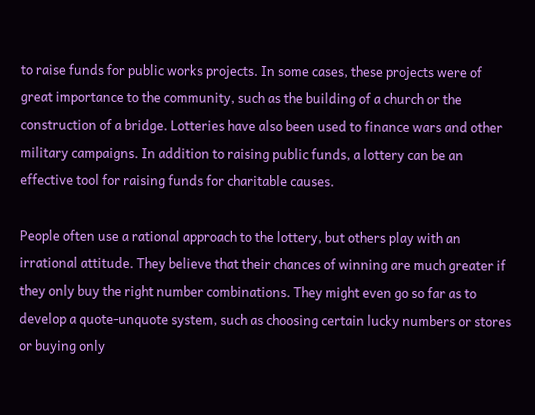to raise funds for public works projects. In some cases, these projects were of great importance to the community, such as the building of a church or the construction of a bridge. Lotteries have also been used to finance wars and other military campaigns. In addition to raising public funds, a lottery can be an effective tool for raising funds for charitable causes.

People often use a rational approach to the lottery, but others play with an irrational attitude. They believe that their chances of winning are much greater if they only buy the right number combinations. They might even go so far as to develop a quote-unquote system, such as choosing certain lucky numbers or stores or buying only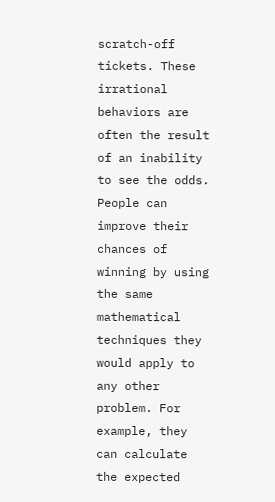scratch-off tickets. These irrational behaviors are often the result of an inability to see the odds. People can improve their chances of winning by using the same mathematical techniques they would apply to any other problem. For example, they can calculate the expected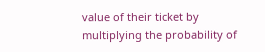value of their ticket by multiplying the probability of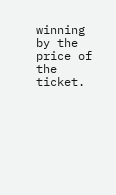winning by the price of the ticket.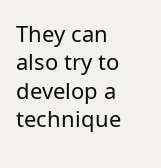They can also try to develop a technique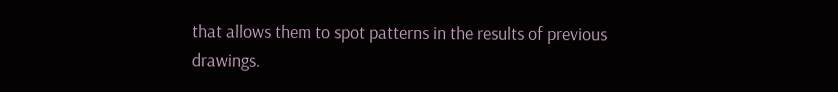that allows them to spot patterns in the results of previous drawings.